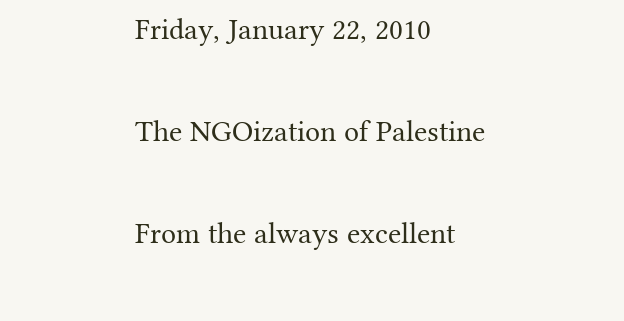Friday, January 22, 2010

The NGOization of Palestine

From the always excellent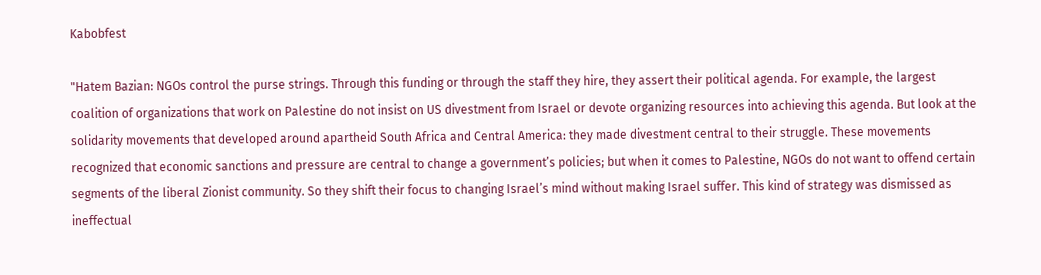Kabobfest

"Hatem Bazian: NGOs control the purse strings. Through this funding or through the staff they hire, they assert their political agenda. For example, the largest coalition of organizations that work on Palestine do not insist on US divestment from Israel or devote organizing resources into achieving this agenda. But look at the solidarity movements that developed around apartheid South Africa and Central America: they made divestment central to their struggle. These movements recognized that economic sanctions and pressure are central to change a government’s policies; but when it comes to Palestine, NGOs do not want to offend certain segments of the liberal Zionist community. So they shift their focus to changing Israel’s mind without making Israel suffer. This kind of strategy was dismissed as ineffectual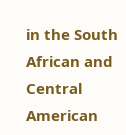in the South African and Central American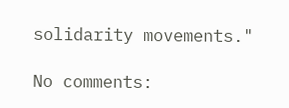solidarity movements."

No comments: